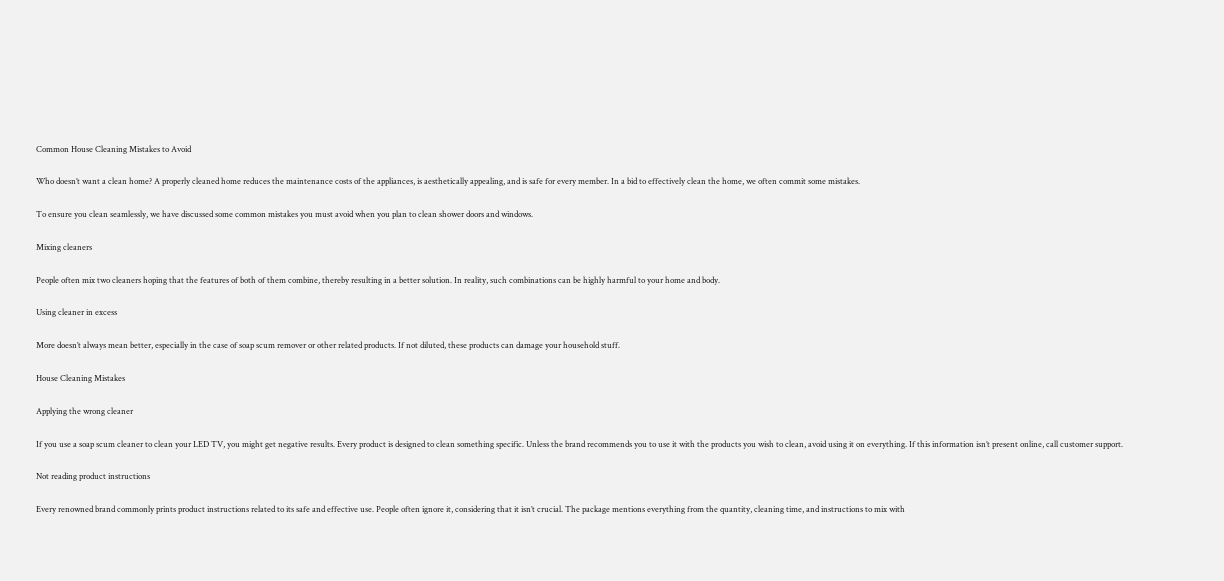Common House Cleaning Mistakes to Avoid

Who doesn’t want a clean home? A properly cleaned home reduces the maintenance costs of the appliances, is aesthetically appealing, and is safe for every member. In a bid to effectively clean the home, we often commit some mistakes.

To ensure you clean seamlessly, we have discussed some common mistakes you must avoid when you plan to clean shower doors and windows.

Mixing cleaners

People often mix two cleaners hoping that the features of both of them combine, thereby resulting in a better solution. In reality, such combinations can be highly harmful to your home and body.

Using cleaner in excess

More doesn’t always mean better, especially in the case of soap scum remover or other related products. If not diluted, these products can damage your household stuff.

House Cleaning Mistakes

Applying the wrong cleaner

If you use a soap scum cleaner to clean your LED TV, you might get negative results. Every product is designed to clean something specific. Unless the brand recommends you to use it with the products you wish to clean, avoid using it on everything. If this information isn’t present online, call customer support.

Not reading product instructions

Every renowned brand commonly prints product instructions related to its safe and effective use. People often ignore it, considering that it isn’t crucial. The package mentions everything from the quantity, cleaning time, and instructions to mix with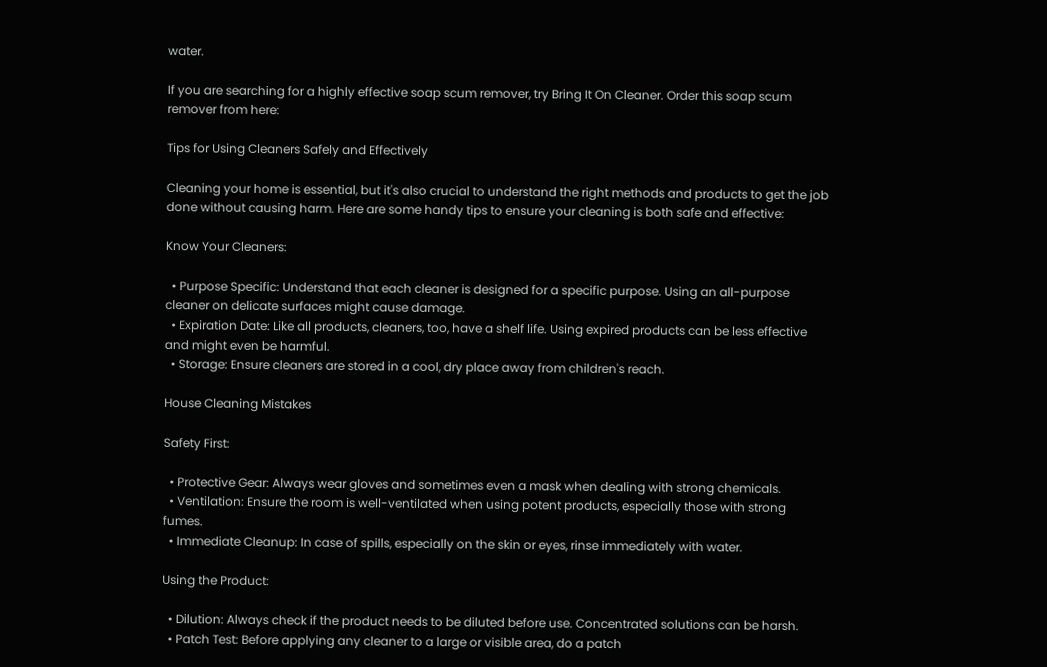water.

If you are searching for a highly effective soap scum remover, try Bring It On Cleaner. Order this soap scum remover from here:

Tips for Using Cleaners Safely and Effectively

Cleaning your home is essential, but it's also crucial to understand the right methods and products to get the job done without causing harm. Here are some handy tips to ensure your cleaning is both safe and effective:

Know Your Cleaners:

  • Purpose Specific: Understand that each cleaner is designed for a specific purpose. Using an all-purpose cleaner on delicate surfaces might cause damage.
  • Expiration Date: Like all products, cleaners, too, have a shelf life. Using expired products can be less effective and might even be harmful.
  • Storage: Ensure cleaners are stored in a cool, dry place away from children's reach.

House Cleaning Mistakes

Safety First:

  • Protective Gear: Always wear gloves and sometimes even a mask when dealing with strong chemicals.
  • Ventilation: Ensure the room is well-ventilated when using potent products, especially those with strong fumes.
  • Immediate Cleanup: In case of spills, especially on the skin or eyes, rinse immediately with water.

Using the Product:

  • Dilution: Always check if the product needs to be diluted before use. Concentrated solutions can be harsh.
  • Patch Test: Before applying any cleaner to a large or visible area, do a patch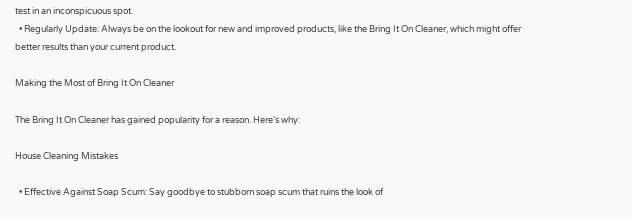test in an inconspicuous spot.
  • Regularly Update: Always be on the lookout for new and improved products, like the Bring It On Cleaner, which might offer better results than your current product.

Making the Most of Bring It On Cleaner

The Bring It On Cleaner has gained popularity for a reason. Here’s why:

House Cleaning Mistakes

  • Effective Against Soap Scum: Say goodbye to stubborn soap scum that ruins the look of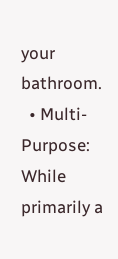your bathroom.
  • Multi-Purpose: While primarily a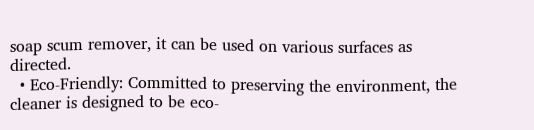soap scum remover, it can be used on various surfaces as directed.
  • Eco-Friendly: Committed to preserving the environment, the cleaner is designed to be eco-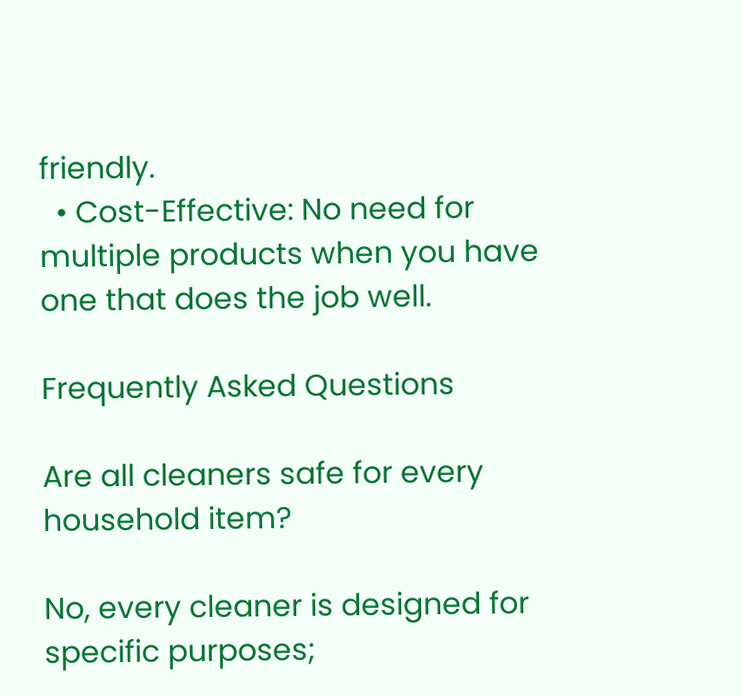friendly.
  • Cost-Effective: No need for multiple products when you have one that does the job well.

Frequently Asked Questions

Are all cleaners safe for every household item?

No, every cleaner is designed for specific purposes;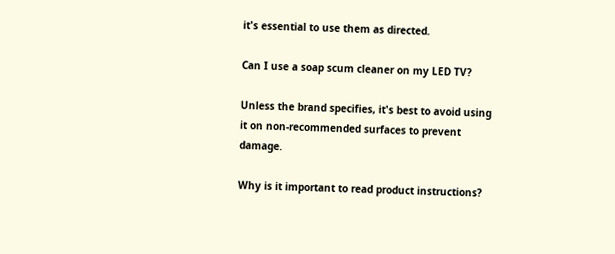it's essential to use them as directed.

Can I use a soap scum cleaner on my LED TV?

Unless the brand specifies, it's best to avoid using it on non-recommended surfaces to prevent damage.

Why is it important to read product instructions?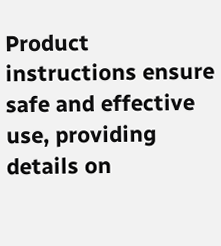Product instructions ensure safe and effective use, providing details on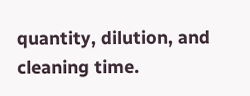quantity, dilution, and cleaning time.